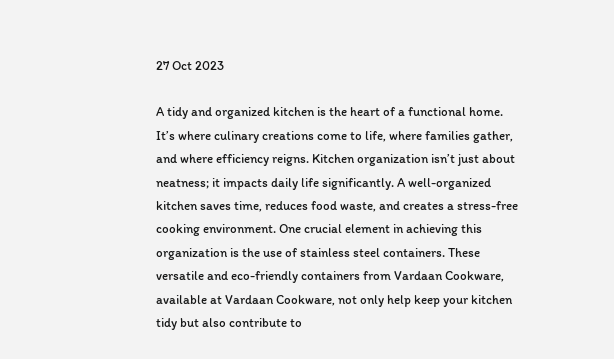27 Oct 2023

A tidy and organized kitchen is the heart of a functional home. It’s where culinary creations come to life, where families gather, and where efficiency reigns. Kitchen organization isn’t just about neatness; it impacts daily life significantly. A well-organized kitchen saves time, reduces food waste, and creates a stress-free cooking environment. One crucial element in achieving this organization is the use of stainless steel containers. These versatile and eco-friendly containers from Vardaan Cookware, available at Vardaan Cookware, not only help keep your kitchen tidy but also contribute to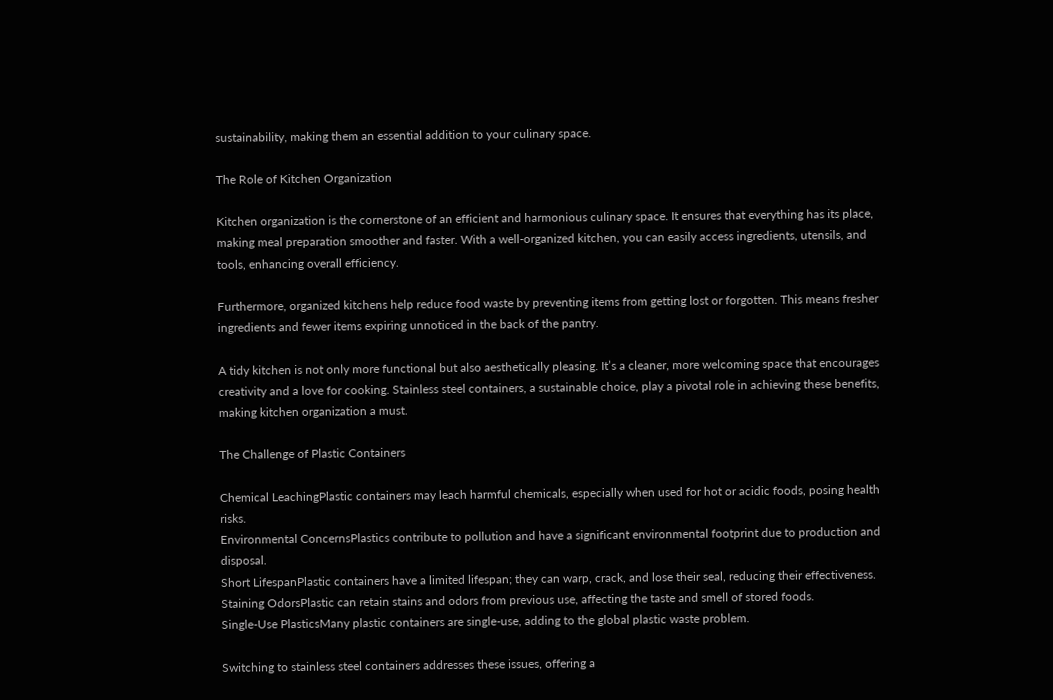sustainability, making them an essential addition to your culinary space.

The Role of Kitchen Organization

Kitchen organization is the cornerstone of an efficient and harmonious culinary space. It ensures that everything has its place, making meal preparation smoother and faster. With a well-organized kitchen, you can easily access ingredients, utensils, and tools, enhancing overall efficiency.

Furthermore, organized kitchens help reduce food waste by preventing items from getting lost or forgotten. This means fresher ingredients and fewer items expiring unnoticed in the back of the pantry.

A tidy kitchen is not only more functional but also aesthetically pleasing. It’s a cleaner, more welcoming space that encourages creativity and a love for cooking. Stainless steel containers, a sustainable choice, play a pivotal role in achieving these benefits, making kitchen organization a must.

The Challenge of Plastic Containers

Chemical LeachingPlastic containers may leach harmful chemicals, especially when used for hot or acidic foods, posing health risks.
Environmental ConcernsPlastics contribute to pollution and have a significant environmental footprint due to production and disposal.
Short LifespanPlastic containers have a limited lifespan; they can warp, crack, and lose their seal, reducing their effectiveness.
Staining OdorsPlastic can retain stains and odors from previous use, affecting the taste and smell of stored foods.
Single-Use PlasticsMany plastic containers are single-use, adding to the global plastic waste problem.

Switching to stainless steel containers addresses these issues, offering a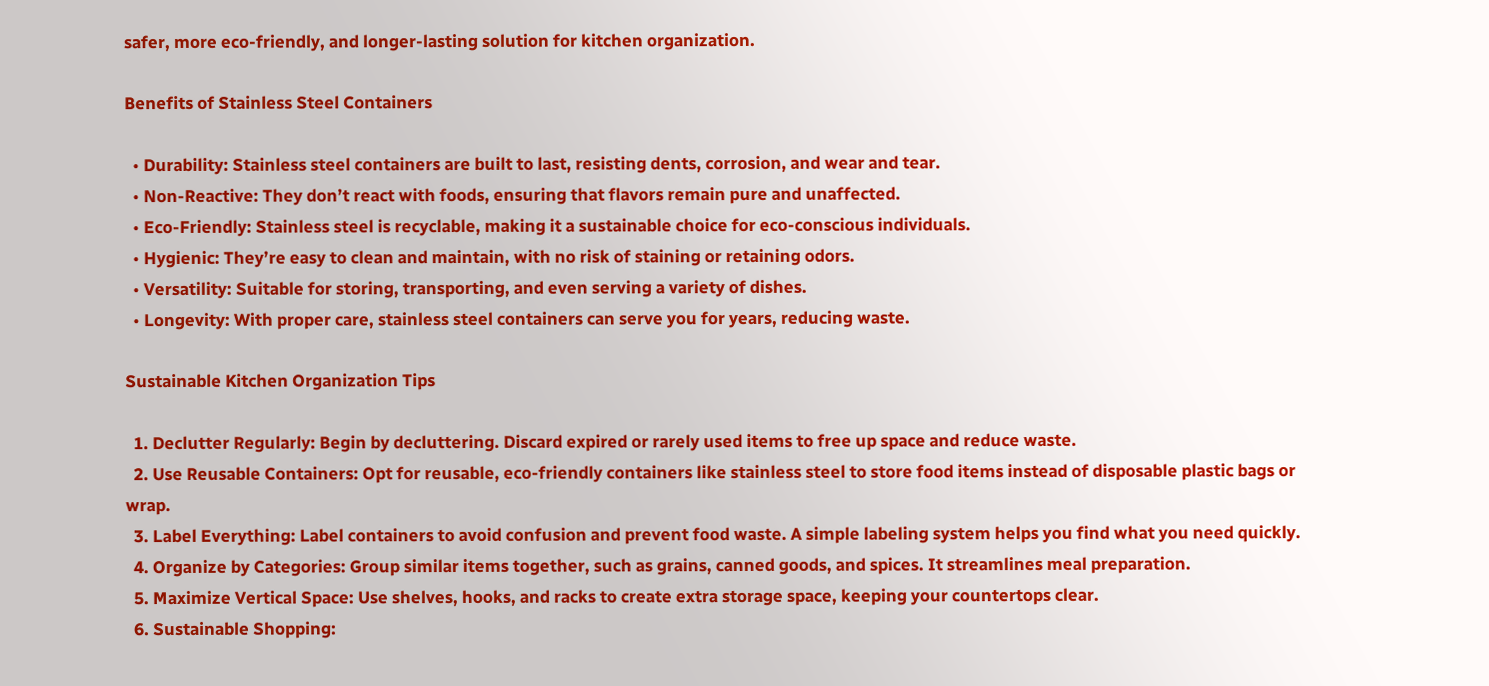safer, more eco-friendly, and longer-lasting solution for kitchen organization.

Benefits of Stainless Steel Containers

  • Durability: Stainless steel containers are built to last, resisting dents, corrosion, and wear and tear.
  • Non-Reactive: They don’t react with foods, ensuring that flavors remain pure and unaffected.
  • Eco-Friendly: Stainless steel is recyclable, making it a sustainable choice for eco-conscious individuals.
  • Hygienic: They’re easy to clean and maintain, with no risk of staining or retaining odors.
  • Versatility: Suitable for storing, transporting, and even serving a variety of dishes.
  • Longevity: With proper care, stainless steel containers can serve you for years, reducing waste.

Sustainable Kitchen Organization Tips

  1. Declutter Regularly: Begin by decluttering. Discard expired or rarely used items to free up space and reduce waste.
  2. Use Reusable Containers: Opt for reusable, eco-friendly containers like stainless steel to store food items instead of disposable plastic bags or wrap.
  3. Label Everything: Label containers to avoid confusion and prevent food waste. A simple labeling system helps you find what you need quickly.
  4. Organize by Categories: Group similar items together, such as grains, canned goods, and spices. It streamlines meal preparation.
  5. Maximize Vertical Space: Use shelves, hooks, and racks to create extra storage space, keeping your countertops clear.
  6. Sustainable Shopping: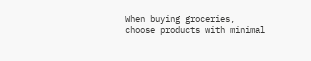When buying groceries, choose products with minimal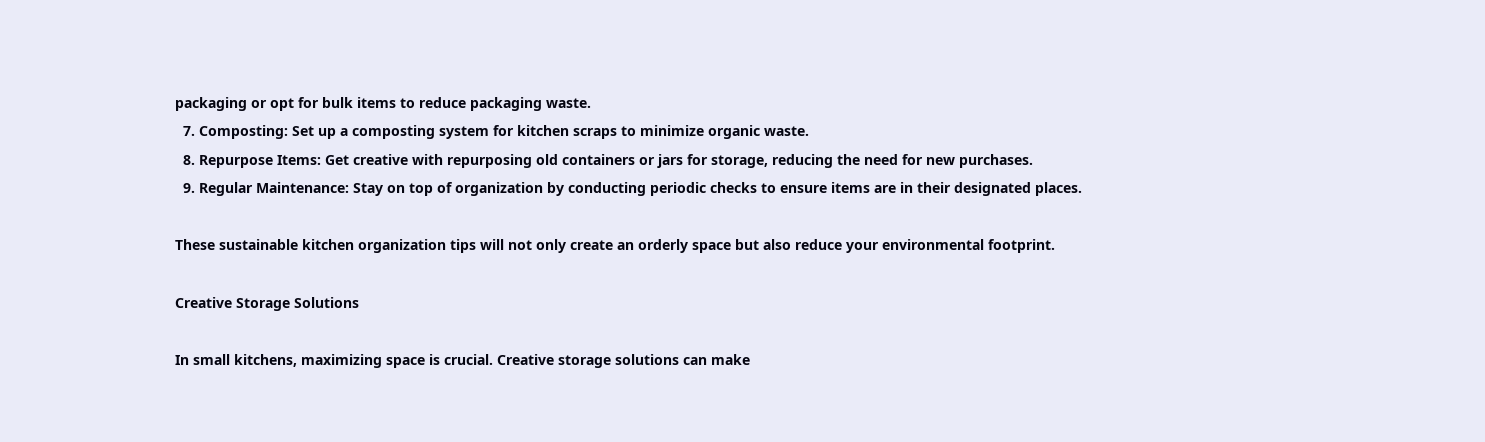packaging or opt for bulk items to reduce packaging waste.
  7. Composting: Set up a composting system for kitchen scraps to minimize organic waste.
  8. Repurpose Items: Get creative with repurposing old containers or jars for storage, reducing the need for new purchases.
  9. Regular Maintenance: Stay on top of organization by conducting periodic checks to ensure items are in their designated places.

These sustainable kitchen organization tips will not only create an orderly space but also reduce your environmental footprint.

Creative Storage Solutions

In small kitchens, maximizing space is crucial. Creative storage solutions can make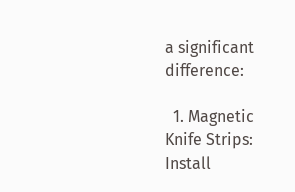a significant difference:

  1. Magnetic Knife Strips: Install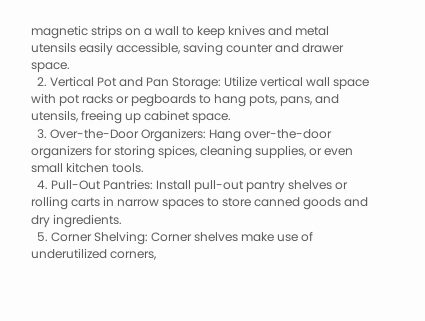magnetic strips on a wall to keep knives and metal utensils easily accessible, saving counter and drawer space.
  2. Vertical Pot and Pan Storage: Utilize vertical wall space with pot racks or pegboards to hang pots, pans, and utensils, freeing up cabinet space.
  3. Over-the-Door Organizers: Hang over-the-door organizers for storing spices, cleaning supplies, or even small kitchen tools.
  4. Pull-Out Pantries: Install pull-out pantry shelves or rolling carts in narrow spaces to store canned goods and dry ingredients.
  5. Corner Shelving: Corner shelves make use of underutilized corners,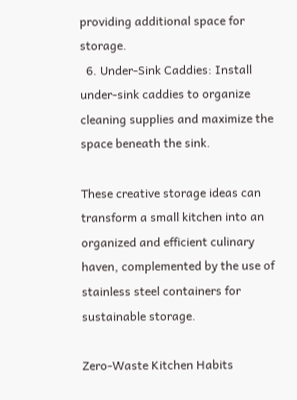providing additional space for storage.
  6. Under-Sink Caddies: Install under-sink caddies to organize cleaning supplies and maximize the space beneath the sink.

These creative storage ideas can transform a small kitchen into an organized and efficient culinary haven, complemented by the use of stainless steel containers for sustainable storage.

Zero-Waste Kitchen Habits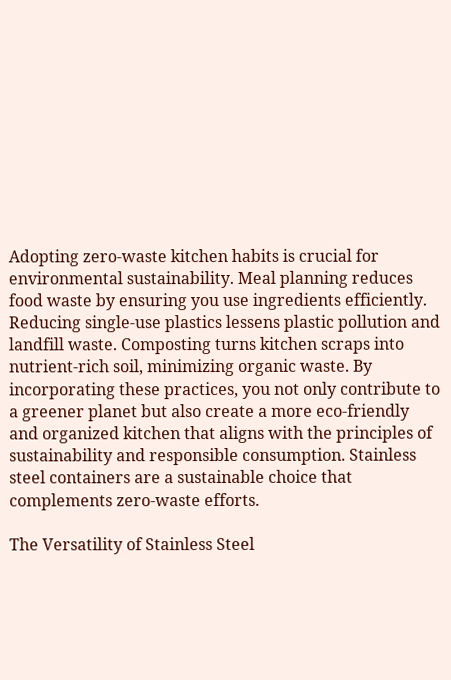Adopting zero-waste kitchen habits is crucial for environmental sustainability. Meal planning reduces food waste by ensuring you use ingredients efficiently. Reducing single-use plastics lessens plastic pollution and landfill waste. Composting turns kitchen scraps into nutrient-rich soil, minimizing organic waste. By incorporating these practices, you not only contribute to a greener planet but also create a more eco-friendly and organized kitchen that aligns with the principles of sustainability and responsible consumption. Stainless steel containers are a sustainable choice that complements zero-waste efforts.

The Versatility of Stainless Steel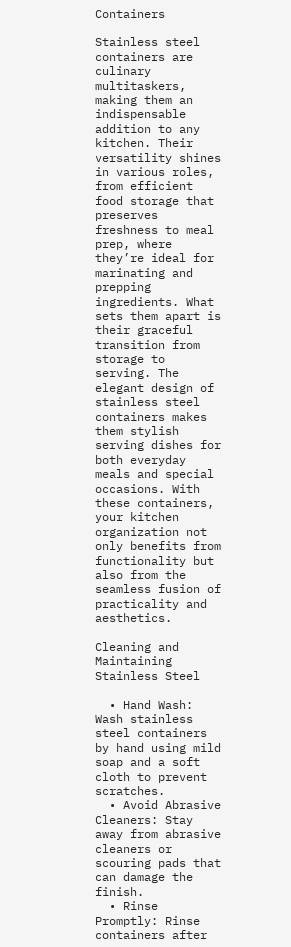Containers

Stainless steel containers are culinary multitaskers, making them an indispensable addition to any kitchen. Their versatility shines in various roles, from efficient food storage that preserves freshness to meal prep, where they’re ideal for marinating and prepping ingredients. What sets them apart is their graceful transition from storage to serving. The elegant design of stainless steel containers makes them stylish serving dishes for both everyday meals and special occasions. With these containers, your kitchen organization not only benefits from functionality but also from the seamless fusion of practicality and aesthetics.

Cleaning and Maintaining Stainless Steel

  • Hand Wash: Wash stainless steel containers by hand using mild soap and a soft cloth to prevent scratches.
  • Avoid Abrasive Cleaners: Stay away from abrasive cleaners or scouring pads that can damage the finish.
  • Rinse Promptly: Rinse containers after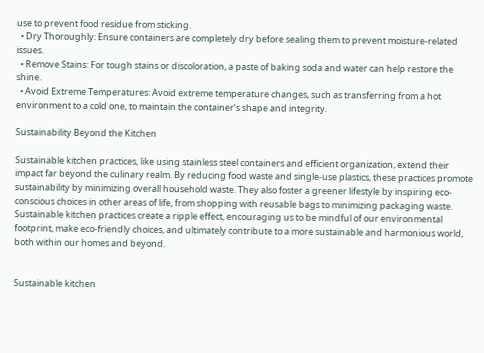use to prevent food residue from sticking.
  • Dry Thoroughly: Ensure containers are completely dry before sealing them to prevent moisture-related issues.
  • Remove Stains: For tough stains or discoloration, a paste of baking soda and water can help restore the shine.
  • Avoid Extreme Temperatures: Avoid extreme temperature changes, such as transferring from a hot environment to a cold one, to maintain the container’s shape and integrity.

Sustainability Beyond the Kitchen

Sustainable kitchen practices, like using stainless steel containers and efficient organization, extend their impact far beyond the culinary realm. By reducing food waste and single-use plastics, these practices promote sustainability by minimizing overall household waste. They also foster a greener lifestyle by inspiring eco-conscious choices in other areas of life, from shopping with reusable bags to minimizing packaging waste. Sustainable kitchen practices create a ripple effect, encouraging us to be mindful of our environmental footprint, make eco-friendly choices, and ultimately contribute to a more sustainable and harmonious world, both within our homes and beyond.


Sustainable kitchen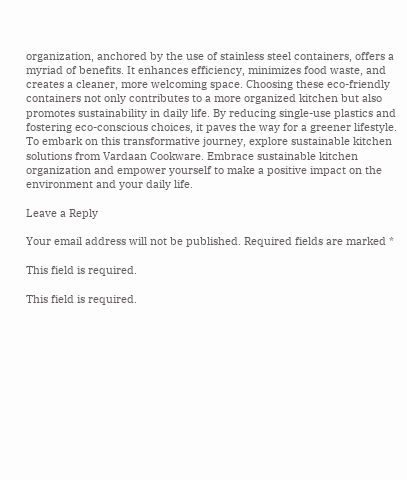organization, anchored by the use of stainless steel containers, offers a myriad of benefits. It enhances efficiency, minimizes food waste, and creates a cleaner, more welcoming space. Choosing these eco-friendly containers not only contributes to a more organized kitchen but also promotes sustainability in daily life. By reducing single-use plastics and fostering eco-conscious choices, it paves the way for a greener lifestyle. To embark on this transformative journey, explore sustainable kitchen solutions from Vardaan Cookware. Embrace sustainable kitchen organization and empower yourself to make a positive impact on the environment and your daily life.

Leave a Reply

Your email address will not be published. Required fields are marked *

This field is required.

This field is required.